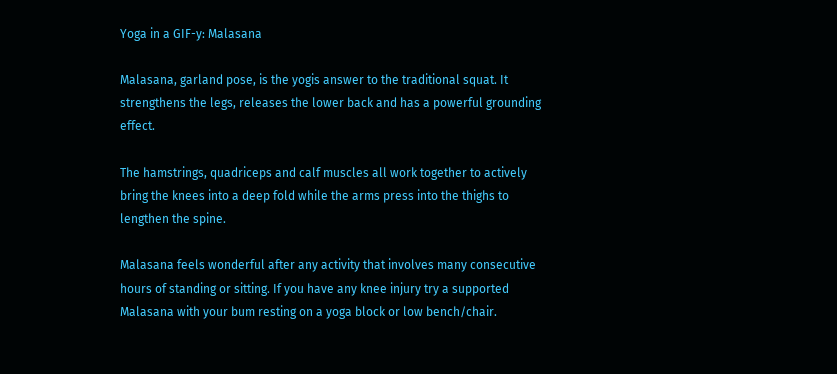Yoga in a GIF-y: Malasana

Malasana, garland pose, is the yogis answer to the traditional squat. It strengthens the legs, releases the lower back and has a powerful grounding effect.

The hamstrings, quadriceps and calf muscles all work together to actively bring the knees into a deep fold while the arms press into the thighs to lengthen the spine.

Malasana feels wonderful after any activity that involves many consecutive hours of standing or sitting. If you have any knee injury try a supported Malasana with your bum resting on a yoga block or low bench/chair.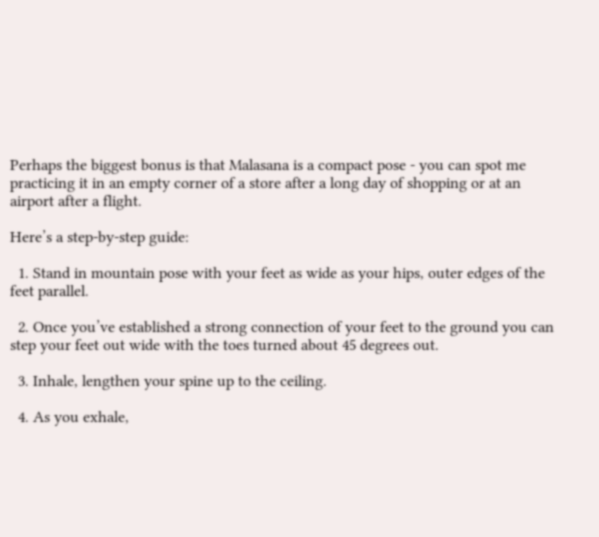Perhaps the biggest bonus is that Malasana is a compact pose - you can spot me practicing it in an empty corner of a store after a long day of shopping or at an airport after a flight.

Here’s a step-by-step guide:

  1. Stand in mountain pose with your feet as wide as your hips, outer edges of the feet parallel.

  2. Once you’ve established a strong connection of your feet to the ground you can step your feet out wide with the toes turned about 45 degrees out.

  3. Inhale, lengthen your spine up to the ceiling.

  4. As you exhale,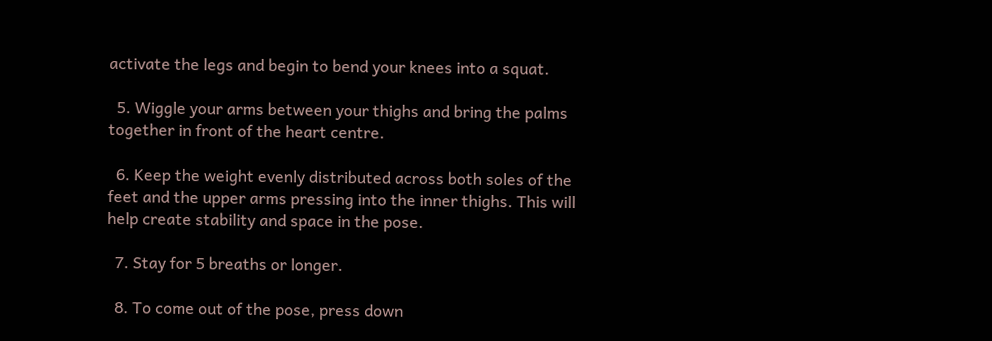activate the legs and begin to bend your knees into a squat.

  5. Wiggle your arms between your thighs and bring the palms together in front of the heart centre.

  6. Keep the weight evenly distributed across both soles of the feet and the upper arms pressing into the inner thighs. This will help create stability and space in the pose.

  7. Stay for 5 breaths or longer.

  8. To come out of the pose, press down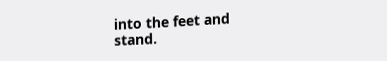into the feet and stand.